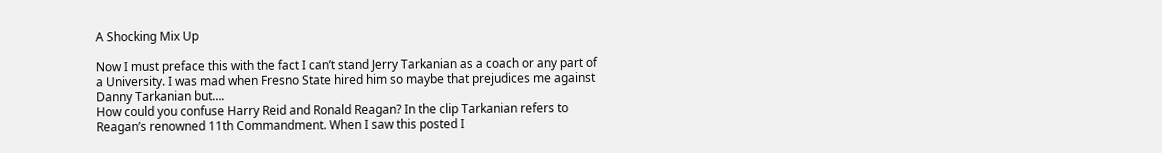A Shocking Mix Up

Now I must preface this with the fact I can’t stand Jerry Tarkanian as a coach or any part of a University. I was mad when Fresno State hired him so maybe that prejudices me against Danny Tarkanian but….
How could you confuse Harry Reid and Ronald Reagan? In the clip Tarkanian refers to Reagan’s renowned 11th Commandment. When I saw this posted I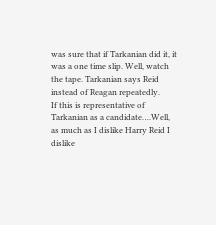was sure that if Tarkanian did it, it was a one time slip. Well, watch the tape. Tarkanian says Reid instead of Reagan repeatedly.
If this is representative of Tarkanian as a candidate….Well, as much as I dislike Harry Reid I dislike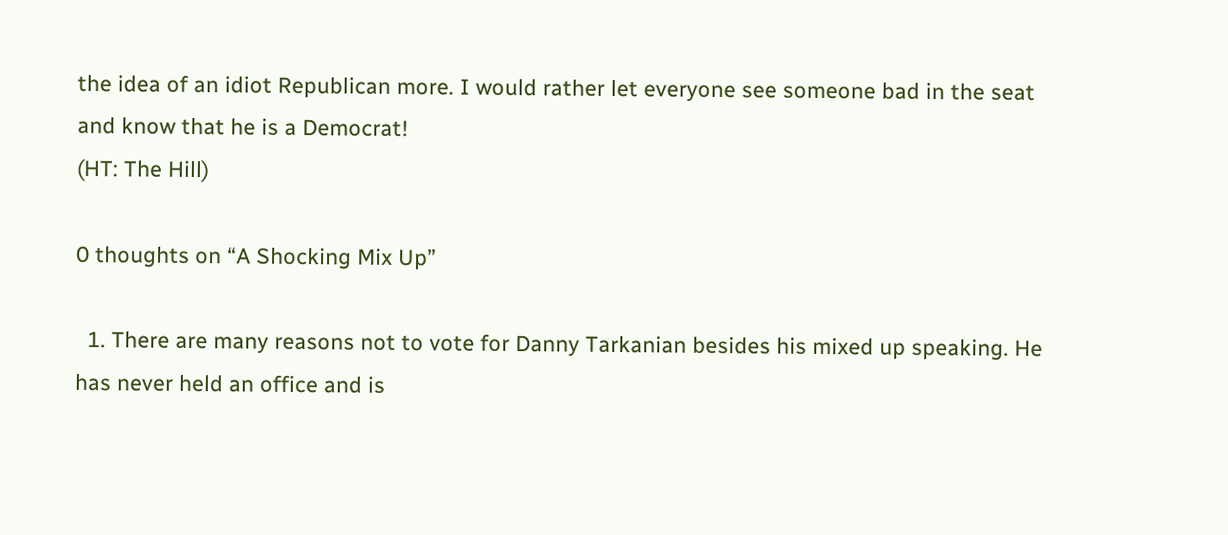the idea of an idiot Republican more. I would rather let everyone see someone bad in the seat and know that he is a Democrat!
(HT: The Hill)

0 thoughts on “A Shocking Mix Up”

  1. There are many reasons not to vote for Danny Tarkanian besides his mixed up speaking. He has never held an office and is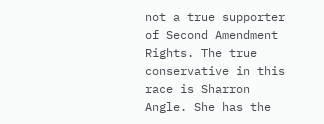not a true supporter of Second Amendment Rights. The true conservative in this race is Sharron Angle. She has the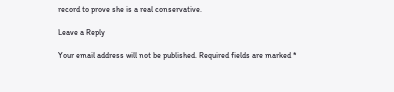record to prove she is a real conservative.

Leave a Reply

Your email address will not be published. Required fields are marked *